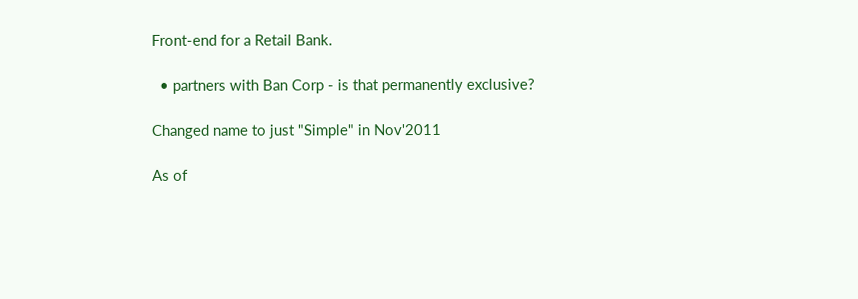Front-end for a Retail Bank.

  • partners with Ban Corp - is that permanently exclusive?

Changed name to just "Simple" in Nov'2011

As of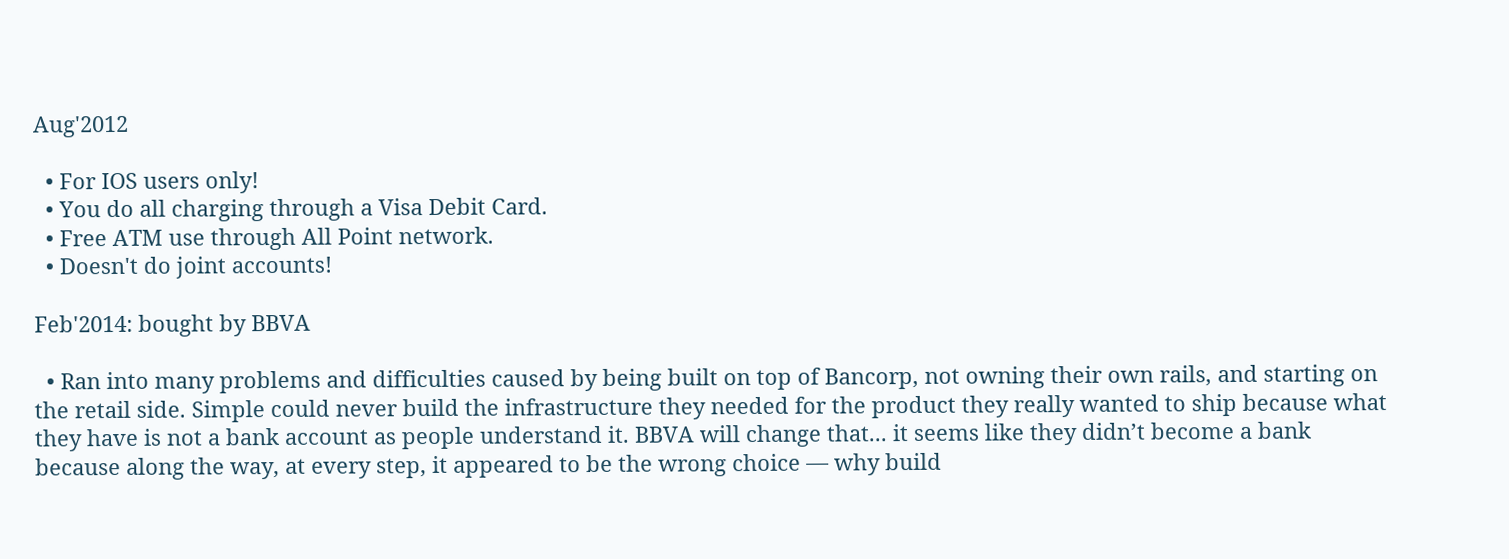Aug'2012

  • For IOS users only!
  • You do all charging through a Visa Debit Card.
  • Free ATM use through All Point network.
  • Doesn't do joint accounts!

Feb'2014: bought by BBVA

  • Ran into many problems and difficulties caused by being built on top of Bancorp, not owning their own rails, and starting on the retail side. Simple could never build the infrastructure they needed for the product they really wanted to ship because what they have is not a bank account as people understand it. BBVA will change that... it seems like they didn’t become a bank because along the way, at every step, it appeared to be the wrong choice — why build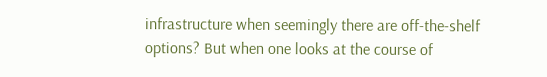infrastructure when seemingly there are off-the-shelf options? But when one looks at the course of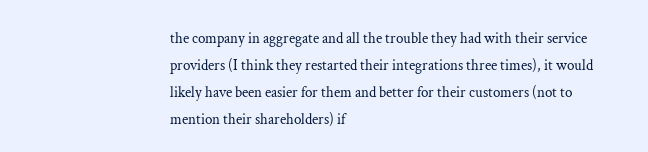the company in aggregate and all the trouble they had with their service providers (I think they restarted their integrations three times), it would likely have been easier for them and better for their customers (not to mention their shareholders) if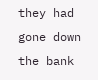they had gone down the bank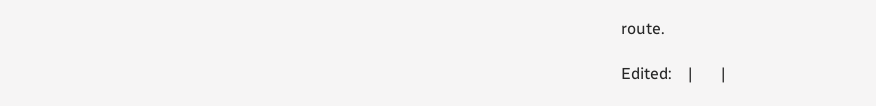route.

Edited:    |       |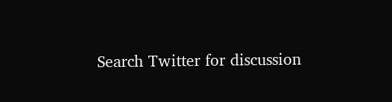Search Twitter for discussion